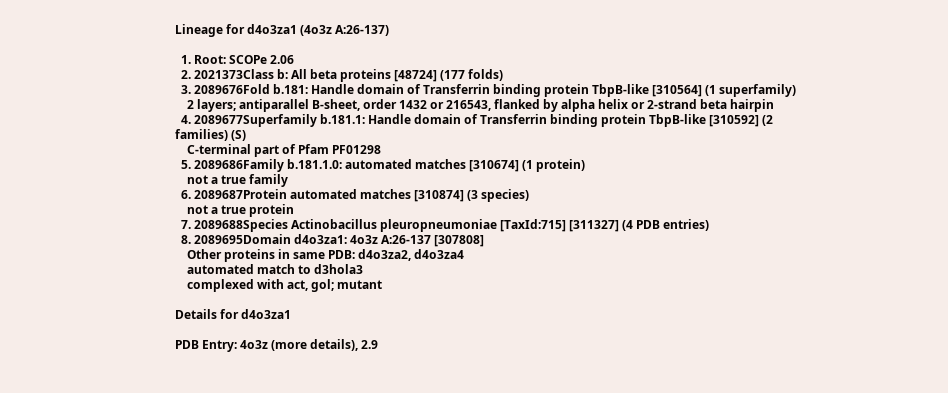Lineage for d4o3za1 (4o3z A:26-137)

  1. Root: SCOPe 2.06
  2. 2021373Class b: All beta proteins [48724] (177 folds)
  3. 2089676Fold b.181: Handle domain of Transferrin binding protein TbpB-like [310564] (1 superfamily)
    2 layers; antiparallel B-sheet, order 1432 or 216543, flanked by alpha helix or 2-strand beta hairpin
  4. 2089677Superfamily b.181.1: Handle domain of Transferrin binding protein TbpB-like [310592] (2 families) (S)
    C-terminal part of Pfam PF01298
  5. 2089686Family b.181.1.0: automated matches [310674] (1 protein)
    not a true family
  6. 2089687Protein automated matches [310874] (3 species)
    not a true protein
  7. 2089688Species Actinobacillus pleuropneumoniae [TaxId:715] [311327] (4 PDB entries)
  8. 2089695Domain d4o3za1: 4o3z A:26-137 [307808]
    Other proteins in same PDB: d4o3za2, d4o3za4
    automated match to d3hola3
    complexed with act, gol; mutant

Details for d4o3za1

PDB Entry: 4o3z (more details), 2.9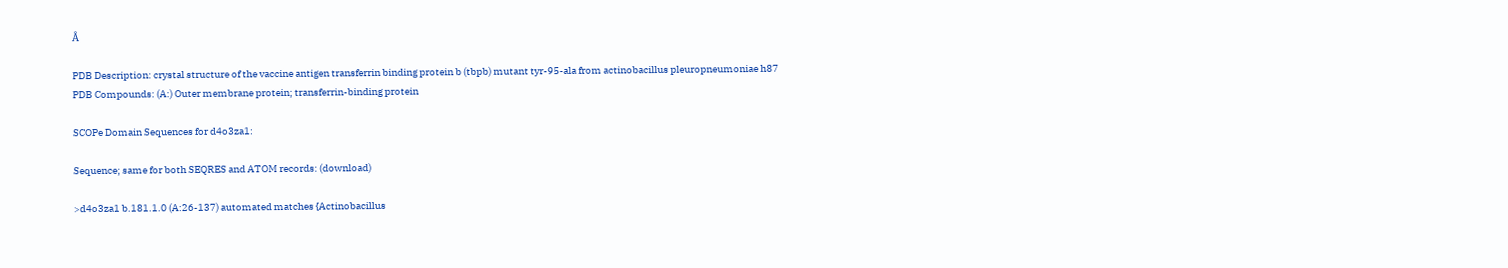Å

PDB Description: crystal structure of the vaccine antigen transferrin binding protein b (tbpb) mutant tyr-95-ala from actinobacillus pleuropneumoniae h87
PDB Compounds: (A:) Outer membrane protein; transferrin-binding protein

SCOPe Domain Sequences for d4o3za1:

Sequence; same for both SEQRES and ATOM records: (download)

>d4o3za1 b.181.1.0 (A:26-137) automated matches {Actinobacillus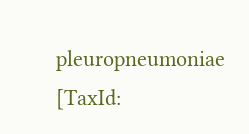pleuropneumoniae [TaxId: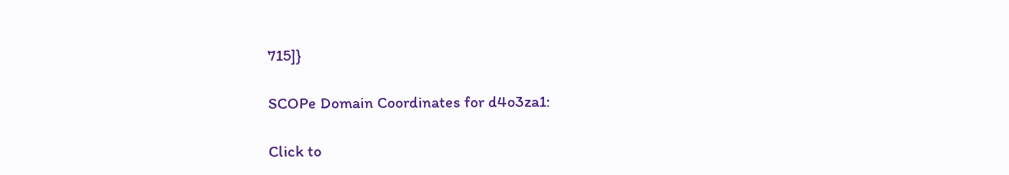715]}

SCOPe Domain Coordinates for d4o3za1:

Click to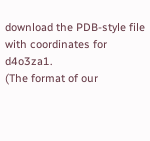download the PDB-style file with coordinates for d4o3za1.
(The format of our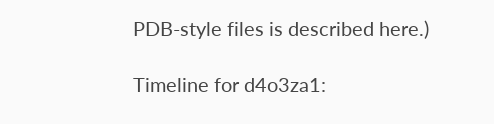PDB-style files is described here.)

Timeline for d4o3za1: